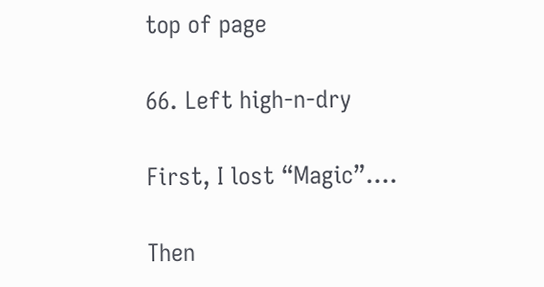top of page

66. Left high-n-dry

First, I lost “Magic”....

Then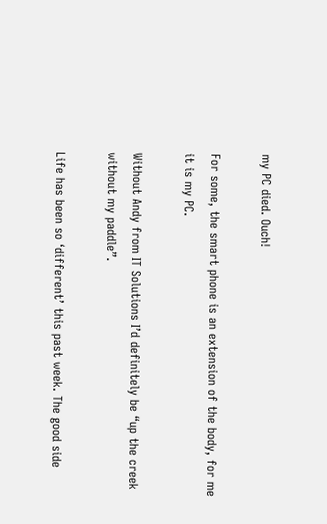my PC died. Ouch!

For some, the smart phone is an extension of the body, for me it is my PC.

Without Andy from IT Solutions I’d definitely be “up the creek without my paddle”.

Life has been so ‘different’ this past week. The good side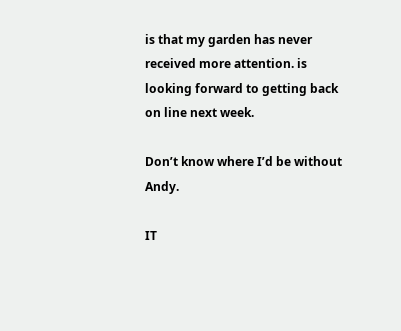is that my garden has never received more attention. is looking forward to getting back on line next week.

Don’t know where I’d be without Andy.

IT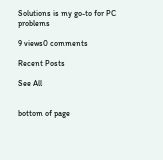Solutions is my go-to for PC problems

9 views0 comments

Recent Posts

See All


bottom of page